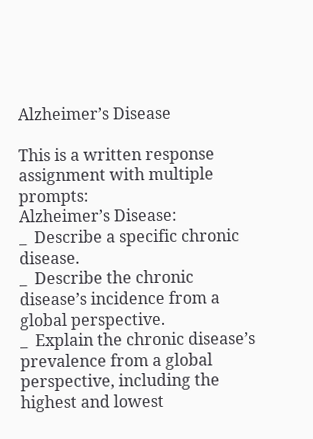Alzheimer’s Disease

This is a written response assignment with multiple prompts:
Alzheimer’s Disease:
_  Describe a specific chronic disease.
_  Describe the chronic disease’s incidence from a global perspective.
_  Explain the chronic disease’s prevalence from a global perspective, including the highest and lowest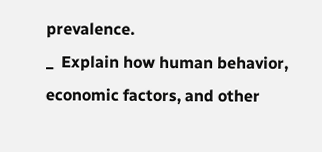prevalence.
_  Explain how human behavior, economic factors, and other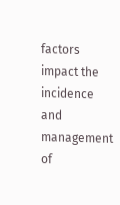factors impact the incidence and management of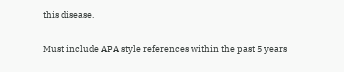this disease.

Must include APA style references within the past 5 years